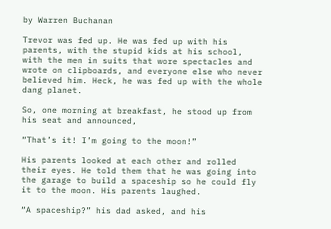by Warren Buchanan

Trevor was fed up. He was fed up with his parents, with the stupid kids at his school, with the men in suits that wore spectacles and wrote on clipboards, and everyone else who never believed him. Heck, he was fed up with the whole dang planet.

So, one morning at breakfast, he stood up from his seat and announced,

“That’s it! I’m going to the moon!”

His parents looked at each other and rolled their eyes. He told them that he was going into the garage to build a spaceship so he could fly it to the moon. His parents laughed.

“A spaceship?” his dad asked, and his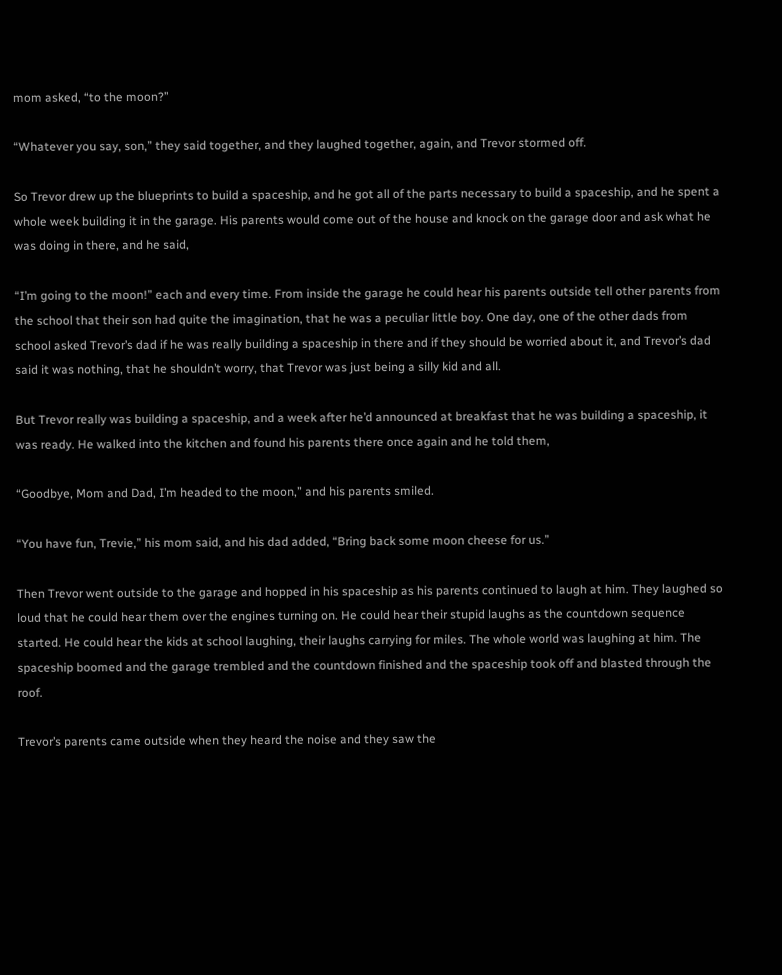mom asked, “to the moon?”

“Whatever you say, son,” they said together, and they laughed together, again, and Trevor stormed off.

So Trevor drew up the blueprints to build a spaceship, and he got all of the parts necessary to build a spaceship, and he spent a whole week building it in the garage. His parents would come out of the house and knock on the garage door and ask what he was doing in there, and he said,

“I’m going to the moon!” each and every time. From inside the garage he could hear his parents outside tell other parents from the school that their son had quite the imagination, that he was a peculiar little boy. One day, one of the other dads from school asked Trevor’s dad if he was really building a spaceship in there and if they should be worried about it, and Trevor’s dad said it was nothing, that he shouldn’t worry, that Trevor was just being a silly kid and all.

But Trevor really was building a spaceship, and a week after he’d announced at breakfast that he was building a spaceship, it was ready. He walked into the kitchen and found his parents there once again and he told them,

“Goodbye, Mom and Dad, I’m headed to the moon,” and his parents smiled.

“You have fun, Trevie,” his mom said, and his dad added, “Bring back some moon cheese for us.”

Then Trevor went outside to the garage and hopped in his spaceship as his parents continued to laugh at him. They laughed so loud that he could hear them over the engines turning on. He could hear their stupid laughs as the countdown sequence started. He could hear the kids at school laughing, their laughs carrying for miles. The whole world was laughing at him. The spaceship boomed and the garage trembled and the countdown finished and the spaceship took off and blasted through the roof.

Trevor’s parents came outside when they heard the noise and they saw the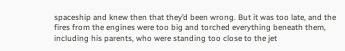spaceship and knew then that they’d been wrong. But it was too late, and the fires from the engines were too big and torched everything beneath them, including his parents, who were standing too close to the jet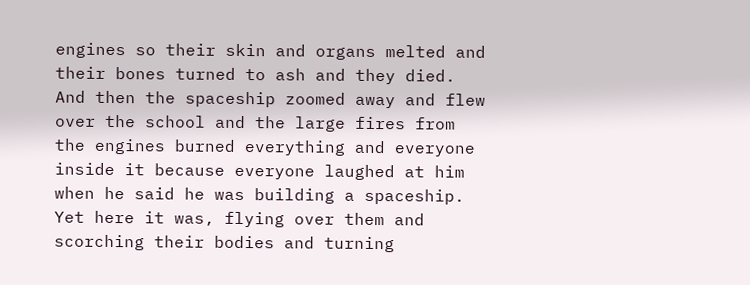engines so their skin and organs melted and their bones turned to ash and they died. And then the spaceship zoomed away and flew over the school and the large fires from the engines burned everything and everyone inside it because everyone laughed at him when he said he was building a spaceship. Yet here it was, flying over them and scorching their bodies and turning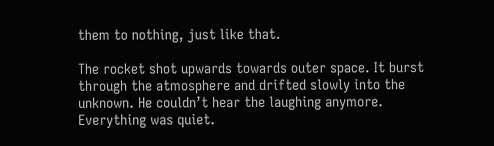them to nothing, just like that.

The rocket shot upwards towards outer space. It burst through the atmosphere and drifted slowly into the unknown. He couldn’t hear the laughing anymore. Everything was quiet.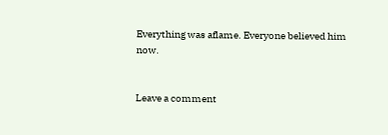Everything was aflame. Everyone believed him now.


Leave a comment